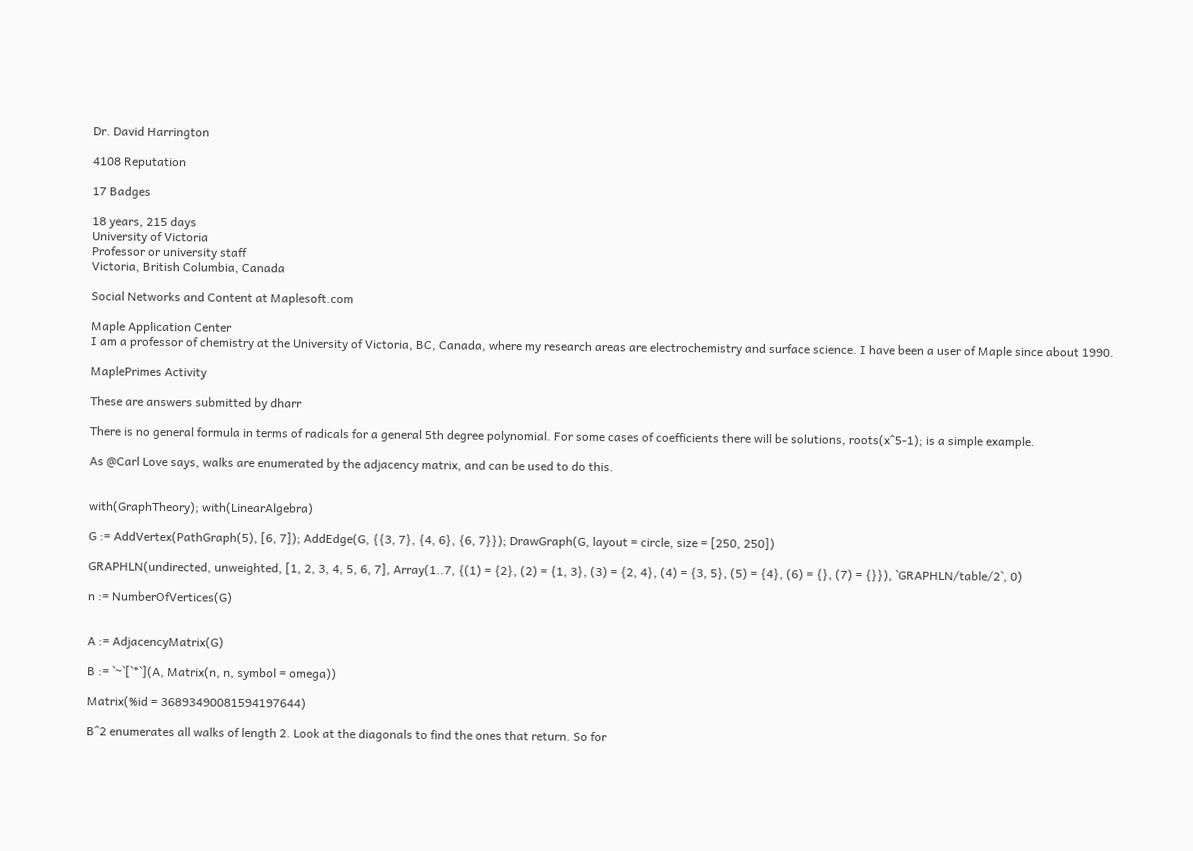Dr. David Harrington

4108 Reputation

17 Badges

18 years, 215 days
University of Victoria
Professor or university staff
Victoria, British Columbia, Canada

Social Networks and Content at Maplesoft.com

Maple Application Center
I am a professor of chemistry at the University of Victoria, BC, Canada, where my research areas are electrochemistry and surface science. I have been a user of Maple since about 1990.

MaplePrimes Activity

These are answers submitted by dharr

There is no general formula in terms of radicals for a general 5th degree polynomial. For some cases of coefficients there will be solutions, roots(x^5-1); is a simple example.

As @Carl Love says, walks are enumerated by the adjacency matrix, and can be used to do this.


with(GraphTheory); with(LinearAlgebra)

G := AddVertex(PathGraph(5), [6, 7]); AddEdge(G, {{3, 7}, {4, 6}, {6, 7}}); DrawGraph(G, layout = circle, size = [250, 250])

GRAPHLN(undirected, unweighted, [1, 2, 3, 4, 5, 6, 7], Array(1..7, {(1) = {2}, (2) = {1, 3}, (3) = {2, 4}, (4) = {3, 5}, (5) = {4}, (6) = {}, (7) = {}}), `GRAPHLN/table/2`, 0)

n := NumberOfVertices(G)


A := AdjacencyMatrix(G)

B := `~`[`*`](A, Matrix(n, n, symbol = omega))

Matrix(%id = 36893490081594197644)

B^2 enumerates all walks of length 2. Look at the diagonals to find the ones that return. So for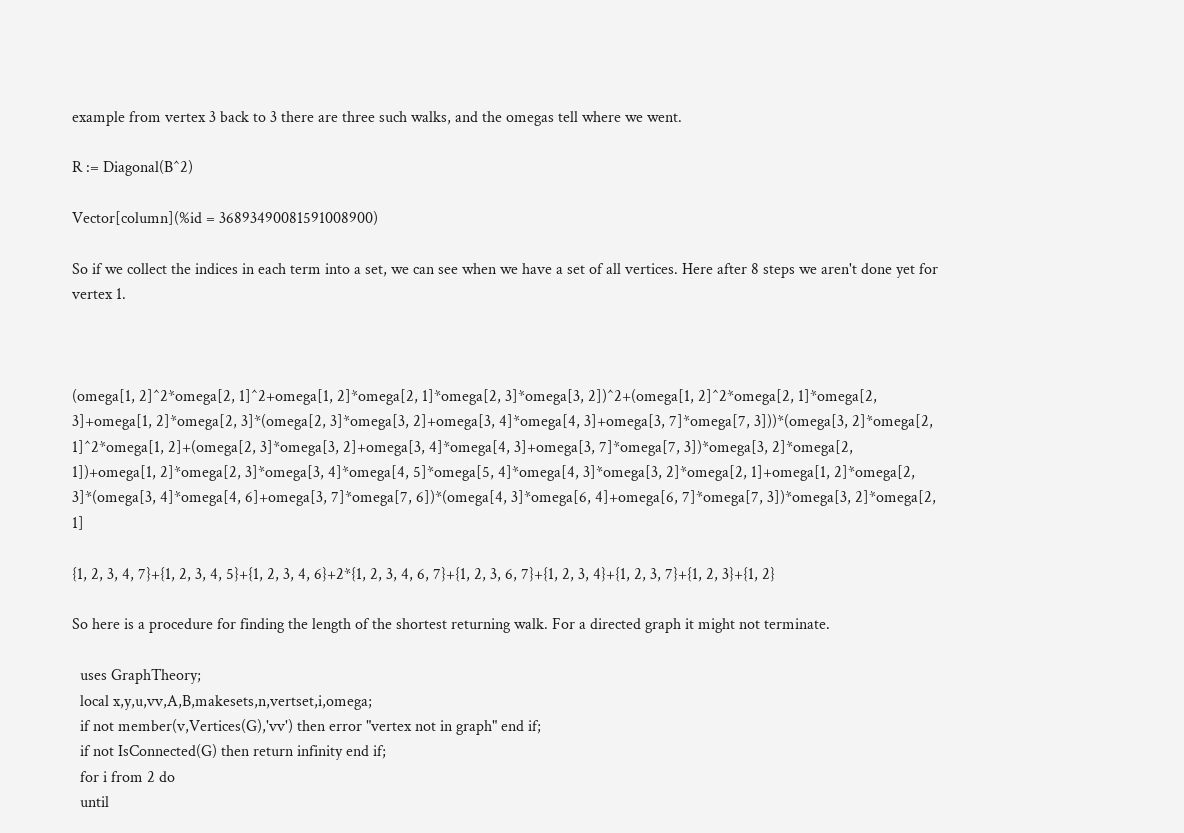example from vertex 3 back to 3 there are three such walks, and the omegas tell where we went.

R := Diagonal(B^2)

Vector[column](%id = 36893490081591008900)

So if we collect the indices in each term into a set, we can see when we have a set of all vertices. Here after 8 steps we aren't done yet for vertex 1.



(omega[1, 2]^2*omega[2, 1]^2+omega[1, 2]*omega[2, 1]*omega[2, 3]*omega[3, 2])^2+(omega[1, 2]^2*omega[2, 1]*omega[2, 3]+omega[1, 2]*omega[2, 3]*(omega[2, 3]*omega[3, 2]+omega[3, 4]*omega[4, 3]+omega[3, 7]*omega[7, 3]))*(omega[3, 2]*omega[2, 1]^2*omega[1, 2]+(omega[2, 3]*omega[3, 2]+omega[3, 4]*omega[4, 3]+omega[3, 7]*omega[7, 3])*omega[3, 2]*omega[2, 1])+omega[1, 2]*omega[2, 3]*omega[3, 4]*omega[4, 5]*omega[5, 4]*omega[4, 3]*omega[3, 2]*omega[2, 1]+omega[1, 2]*omega[2, 3]*(omega[3, 4]*omega[4, 6]+omega[3, 7]*omega[7, 6])*(omega[4, 3]*omega[6, 4]+omega[6, 7]*omega[7, 3])*omega[3, 2]*omega[2, 1]

{1, 2, 3, 4, 7}+{1, 2, 3, 4, 5}+{1, 2, 3, 4, 6}+2*{1, 2, 3, 4, 6, 7}+{1, 2, 3, 6, 7}+{1, 2, 3, 4}+{1, 2, 3, 7}+{1, 2, 3}+{1, 2}

So here is a procedure for finding the length of the shortest returning walk. For a directed graph it might not terminate.

  uses GraphTheory;
  local x,y,u,vv,A,B,makesets,n,vertset,i,omega;
  if not member(v,Vertices(G),'vv') then error "vertex not in graph" end if;
  if not IsConnected(G) then return infinity end if;
  for i from 2 do
  until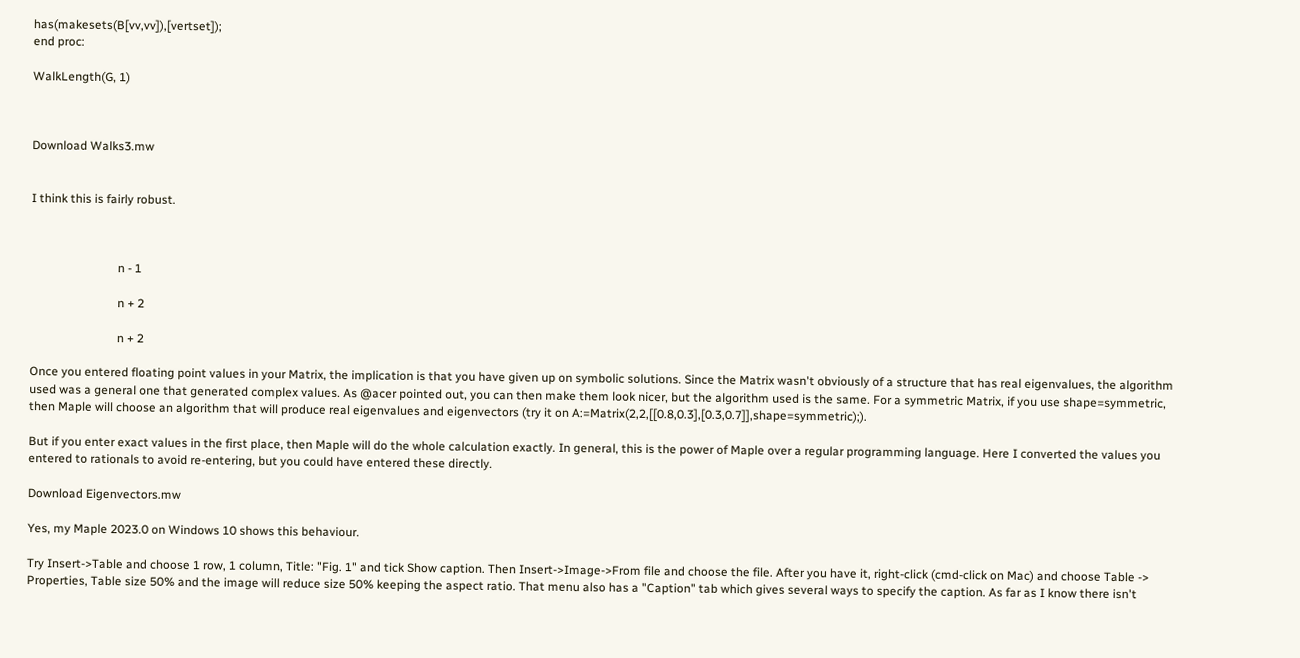has(makesets(B[vv,vv]),[vertset]);
end proc:

WalkLength(G, 1)



Download Walks3.mw


I think this is fairly robust.



                             n - 1

                             n + 2

                             n + 2

Once you entered floating point values in your Matrix, the implication is that you have given up on symbolic solutions. Since the Matrix wasn't obviously of a structure that has real eigenvalues, the algorithm used was a general one that generated complex values. As @acer pointed out, you can then make them look nicer, but the algorithm used is the same. For a symmetric Matrix, if you use shape=symmetric, then Maple will choose an algorithm that will produce real eigenvalues and eigenvectors (try it on A:=Matrix(2,2,[[0.8,0.3],[0.3,0.7]],shape=symmetric);).

But if you enter exact values in the first place, then Maple will do the whole calculation exactly. In general, this is the power of Maple over a regular programming language. Here I converted the values you entered to rationals to avoid re-entering, but you could have entered these directly.

Download Eigenvectors.mw

Yes, my Maple 2023.0 on Windows 10 shows this behaviour.

Try Insert->Table and choose 1 row, 1 column, Title: "Fig. 1" and tick Show caption. Then Insert->Image->From file and choose the file. After you have it, right-click (cmd-click on Mac) and choose Table -> Properties, Table size 50% and the image will reduce size 50% keeping the aspect ratio. That menu also has a "Caption" tab which gives several ways to specify the caption. As far as I know there isn't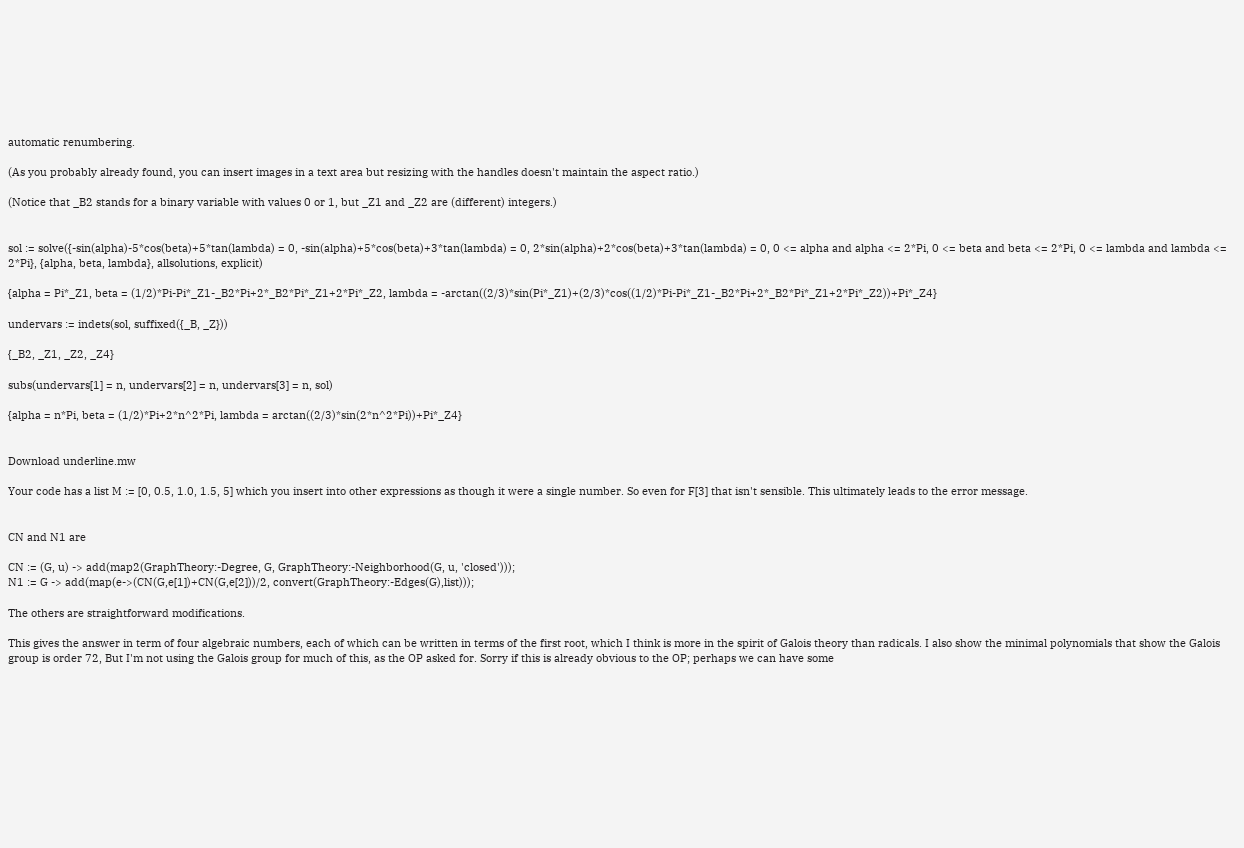automatic renumbering.

(As you probably already found, you can insert images in a text area but resizing with the handles doesn't maintain the aspect ratio.)

(Notice that _B2 stands for a binary variable with values 0 or 1, but _Z1 and _Z2 are (different) integers.)


sol := solve({-sin(alpha)-5*cos(beta)+5*tan(lambda) = 0, -sin(alpha)+5*cos(beta)+3*tan(lambda) = 0, 2*sin(alpha)+2*cos(beta)+3*tan(lambda) = 0, 0 <= alpha and alpha <= 2*Pi, 0 <= beta and beta <= 2*Pi, 0 <= lambda and lambda <= 2*Pi}, {alpha, beta, lambda}, allsolutions, explicit)

{alpha = Pi*_Z1, beta = (1/2)*Pi-Pi*_Z1-_B2*Pi+2*_B2*Pi*_Z1+2*Pi*_Z2, lambda = -arctan((2/3)*sin(Pi*_Z1)+(2/3)*cos((1/2)*Pi-Pi*_Z1-_B2*Pi+2*_B2*Pi*_Z1+2*Pi*_Z2))+Pi*_Z4}

undervars := indets(sol, suffixed({_B, _Z}))

{_B2, _Z1, _Z2, _Z4}

subs(undervars[1] = n, undervars[2] = n, undervars[3] = n, sol)

{alpha = n*Pi, beta = (1/2)*Pi+2*n^2*Pi, lambda = arctan((2/3)*sin(2*n^2*Pi))+Pi*_Z4}


Download underline.mw

Your code has a list M := [0, 0.5, 1.0, 1.5, 5] which you insert into other expressions as though it were a single number. So even for F[3] that isn't sensible. This ultimately leads to the error message.


CN and N1 are

CN := (G, u) -> add(map2(GraphTheory:-Degree, G, GraphTheory:-Neighborhood(G, u, 'closed')));
N1 := G -> add(map(e->(CN(G,e[1])+CN(G,e[2]))/2, convert(GraphTheory:-Edges(G),list)));

The others are straightforward modifications.

This gives the answer in term of four algebraic numbers, each of which can be written in terms of the first root, which I think is more in the spirit of Galois theory than radicals. I also show the minimal polynomials that show the Galois group is order 72, But I'm not using the Galois group for much of this, as the OP asked for. Sorry if this is already obvious to the OP; perhaps we can have some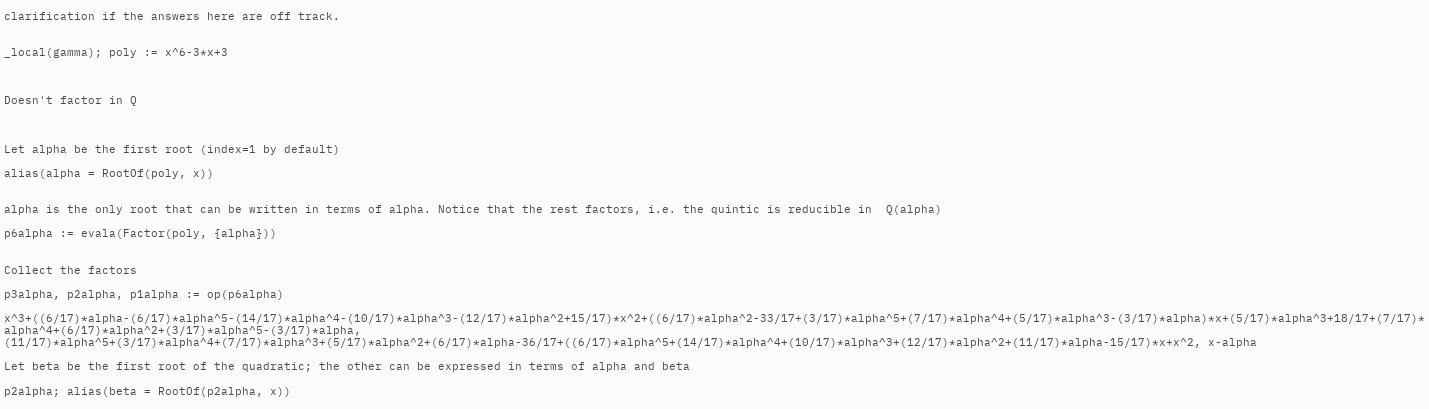clarification if the answers here are off track.


_local(gamma); poly := x^6-3*x+3



Doesn't factor in Q



Let alpha be the first root (index=1 by default)

alias(alpha = RootOf(poly, x))


alpha is the only root that can be written in terms of alpha. Notice that the rest factors, i.e. the quintic is reducible in  Q(alpha)

p6alpha := evala(Factor(poly, {alpha}))


Collect the factors

p3alpha, p2alpha, p1alpha := op(p6alpha)

x^3+((6/17)*alpha-(6/17)*alpha^5-(14/17)*alpha^4-(10/17)*alpha^3-(12/17)*alpha^2+15/17)*x^2+((6/17)*alpha^2-33/17+(3/17)*alpha^5+(7/17)*alpha^4+(5/17)*alpha^3-(3/17)*alpha)*x+(5/17)*alpha^3+18/17+(7/17)*alpha^4+(6/17)*alpha^2+(3/17)*alpha^5-(3/17)*alpha, (11/17)*alpha^5+(3/17)*alpha^4+(7/17)*alpha^3+(5/17)*alpha^2+(6/17)*alpha-36/17+((6/17)*alpha^5+(14/17)*alpha^4+(10/17)*alpha^3+(12/17)*alpha^2+(11/17)*alpha-15/17)*x+x^2, x-alpha

Let beta be the first root of the quadratic; the other can be expressed in terms of alpha and beta

p2alpha; alias(beta = RootOf(p2alpha, x))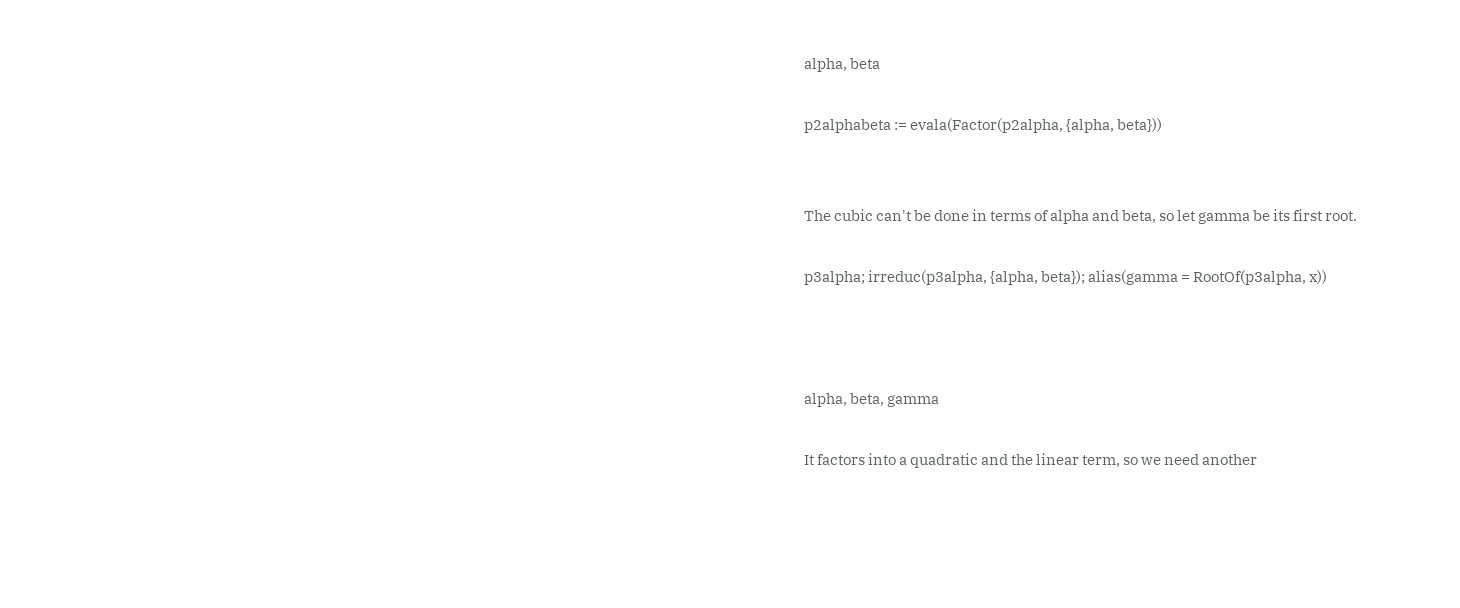alpha, beta

p2alphabeta := evala(Factor(p2alpha, {alpha, beta}))


The cubic can't be done in terms of alpha and beta, so let gamma be its first root.

p3alpha; irreduc(p3alpha, {alpha, beta}); alias(gamma = RootOf(p3alpha, x))



alpha, beta, gamma

It factors into a quadratic and the linear term, so we need another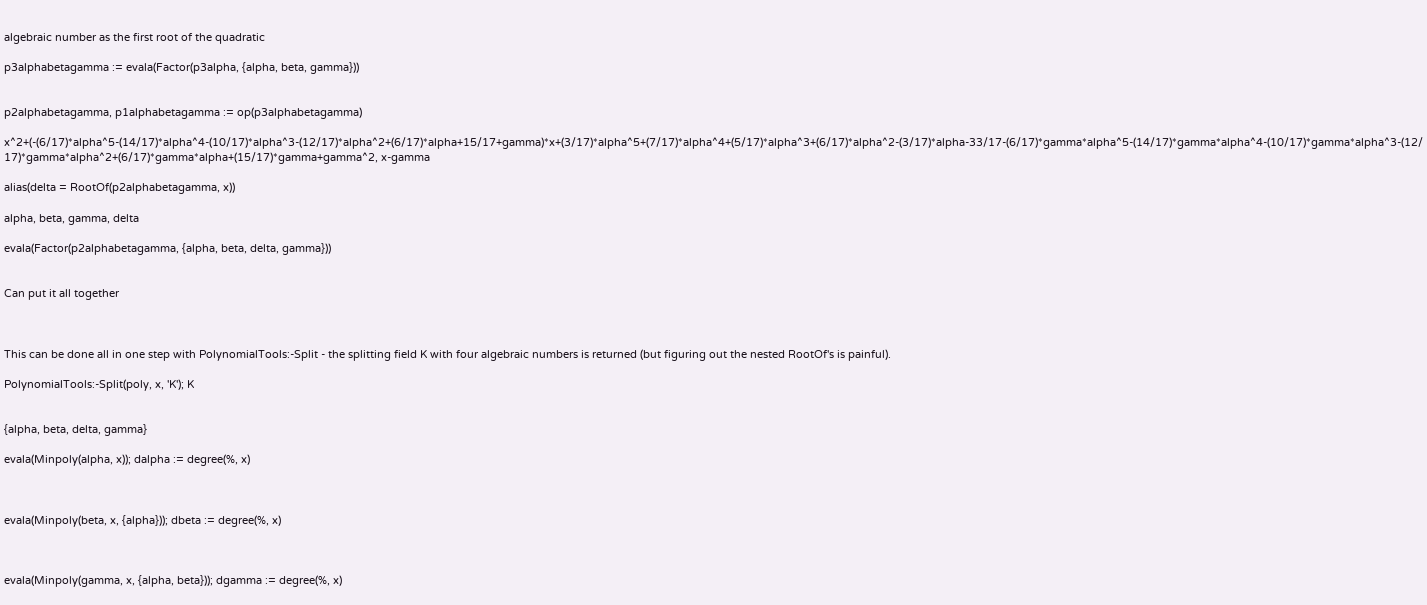algebraic number as the first root of the quadratic

p3alphabetagamma := evala(Factor(p3alpha, {alpha, beta, gamma}))


p2alphabetagamma, p1alphabetagamma := op(p3alphabetagamma)

x^2+(-(6/17)*alpha^5-(14/17)*alpha^4-(10/17)*alpha^3-(12/17)*alpha^2+(6/17)*alpha+15/17+gamma)*x+(3/17)*alpha^5+(7/17)*alpha^4+(5/17)*alpha^3+(6/17)*alpha^2-(3/17)*alpha-33/17-(6/17)*gamma*alpha^5-(14/17)*gamma*alpha^4-(10/17)*gamma*alpha^3-(12/17)*gamma*alpha^2+(6/17)*gamma*alpha+(15/17)*gamma+gamma^2, x-gamma

alias(delta = RootOf(p2alphabetagamma, x))

alpha, beta, gamma, delta

evala(Factor(p2alphabetagamma, {alpha, beta, delta, gamma}))


Can put it all together



This can be done all in one step with PolynomialTools:-Split - the splitting field K with four algebraic numbers is returned (but figuring out the nested RootOf's is painful).

PolynomialTools:-Split(poly, x, 'K'); K


{alpha, beta, delta, gamma}

evala(Minpoly(alpha, x)); dalpha := degree(%, x)



evala(Minpoly(beta, x, {alpha})); dbeta := degree(%, x)



evala(Minpoly(gamma, x, {alpha, beta})); dgamma := degree(%, x)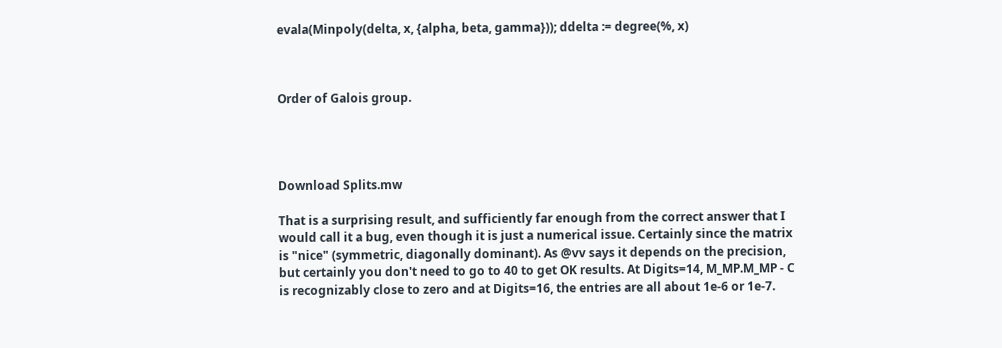evala(Minpoly(delta, x, {alpha, beta, gamma})); ddelta := degree(%, x)



Order of Galois group.




Download Splits.mw

That is a surprising result, and sufficiently far enough from the correct answer that I would call it a bug, even though it is just a numerical issue. Certainly since the matrix is "nice" (symmetric, diagonally dominant). As @vv says it depends on the precision, but certainly you don't need to go to 40 to get OK results. At Digits=14, M_MP.M_MP - C is recognizably close to zero and at Digits=16, the entries are all about 1e-6 or 1e-7.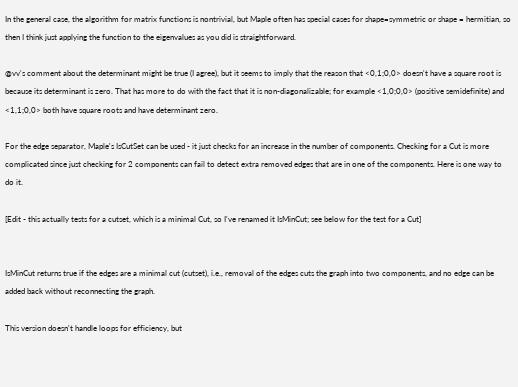In the general case, the algorithm for matrix functions is nontrivial, but Maple often has special cases for shape=symmetric or shape = hermitian, so then I think just applying the function to the eigenvalues as you did is straightforward.

@vv's comment about the determinant might be true (I agree), but it seems to imply that the reason that <0,1;0,0> doesn't have a square root is because its determinant is zero. That has more to do with the fact that it is non-diagonalizable; for example <1,0;0,0> (positive semidefinite) and <1,1;0,0> both have square roots and have determinant zero.

For the edge separator, Maple's IsCutSet can be used - it just checks for an increase in the number of components. Checking for a Cut is more complicated since just checking for 2 components can fail to detect extra removed edges that are in one of the components. Here is one way to do it.

[Edit - this actually tests for a cutset, which is a minimal Cut, so I've renamed it IsMinCut; see below for the test for a Cut]


IsMinCut returns true if the edges are a minimal cut (cutset), i.e., removal of the edges cuts the graph into two components, and no edge can be added back without reconnecting the graph.

This version doesn't handle loops for efficiency, but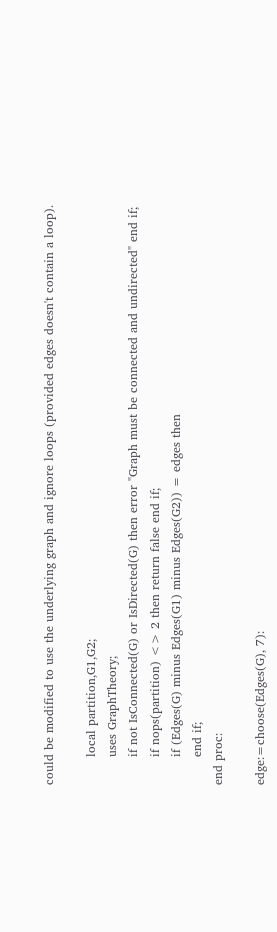could be modified to use the underlying graph and ignore loops (provided edges doesn't contain a loop).

       local partition,G1,G2;
       uses GraphTheory;
       if not IsConnected(G) or IsDirected(G) then error "Graph must be connected and undirected" end if;
       if nops(partition) <> 2 then return false end if;
       if (Edges(G) minus Edges(G1) minus Edges(G2)) = edges then
       end if;
end proc:

edge:=choose(Edges(G), 7):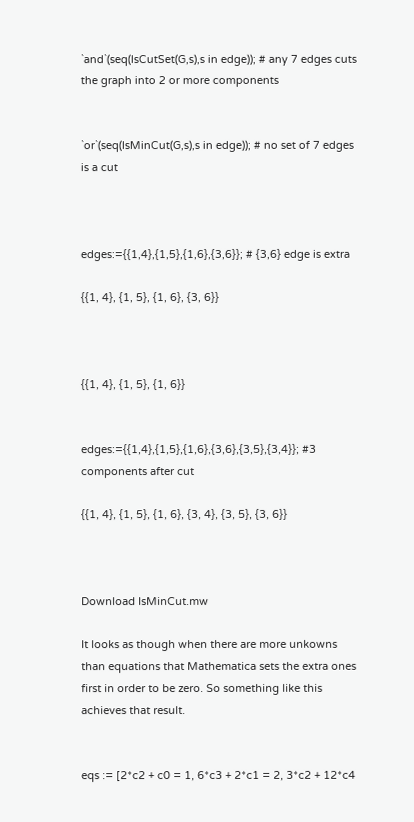`and`(seq(IsCutSet(G,s),s in edge)); # any 7 edges cuts the graph into 2 or more components


`or`(seq(IsMinCut(G,s),s in edge)); # no set of 7 edges is a cut



edges:={{1,4},{1,5},{1,6},{3,6}}; # {3,6} edge is extra

{{1, 4}, {1, 5}, {1, 6}, {3, 6}}



{{1, 4}, {1, 5}, {1, 6}}


edges:={{1,4},{1,5},{1,6},{3,6},{3,5},{3,4}}; #3 components after cut

{{1, 4}, {1, 5}, {1, 6}, {3, 4}, {3, 5}, {3, 6}}



Download IsMinCut.mw

It looks as though when there are more unkowns than equations that Mathematica sets the extra ones first in order to be zero. So something like this achieves that result.


eqs := [2*c2 + c0 = 1, 6*c3 + 2*c1 = 2, 3*c2 + 12*c4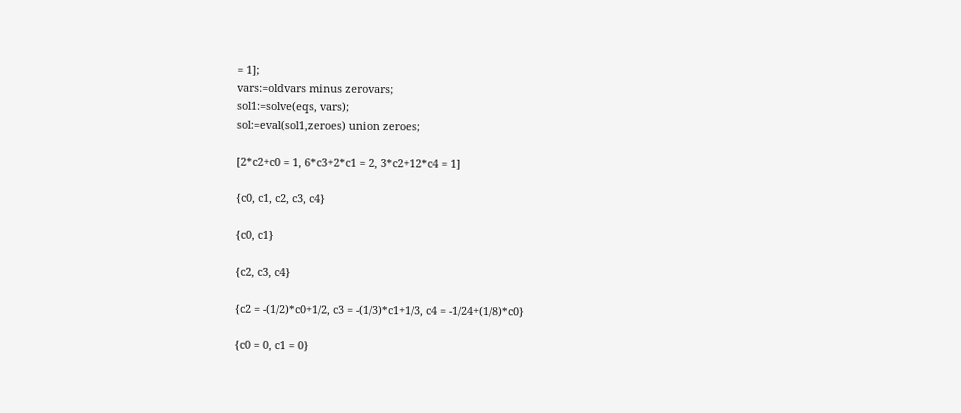= 1];
vars:=oldvars minus zerovars;
sol1:=solve(eqs, vars);
sol:=eval(sol1,zeroes) union zeroes;

[2*c2+c0 = 1, 6*c3+2*c1 = 2, 3*c2+12*c4 = 1]

{c0, c1, c2, c3, c4}

{c0, c1}

{c2, c3, c4}

{c2 = -(1/2)*c0+1/2, c3 = -(1/3)*c1+1/3, c4 = -1/24+(1/8)*c0}

{c0 = 0, c1 = 0}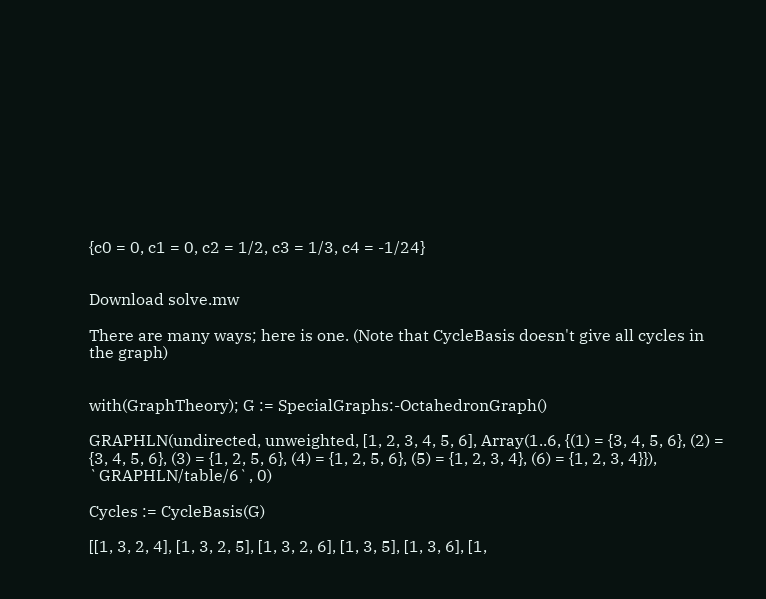{c0 = 0, c1 = 0, c2 = 1/2, c3 = 1/3, c4 = -1/24}


Download solve.mw

There are many ways; here is one. (Note that CycleBasis doesn't give all cycles in the graph)


with(GraphTheory); G := SpecialGraphs:-OctahedronGraph()

GRAPHLN(undirected, unweighted, [1, 2, 3, 4, 5, 6], Array(1..6, {(1) = {3, 4, 5, 6}, (2) = {3, 4, 5, 6}, (3) = {1, 2, 5, 6}, (4) = {1, 2, 5, 6}, (5) = {1, 2, 3, 4}, (6) = {1, 2, 3, 4}}), `GRAPHLN/table/6`, 0)

Cycles := CycleBasis(G)

[[1, 3, 2, 4], [1, 3, 2, 5], [1, 3, 2, 6], [1, 3, 5], [1, 3, 6], [1,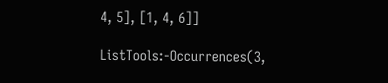4, 5], [1, 4, 6]]

ListTools:-Occurrences(3,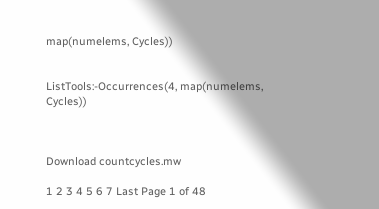map(numelems, Cycles))


ListTools:-Occurrences(4, map(numelems, Cycles))



Download countcycles.mw

1 2 3 4 5 6 7 Last Page 1 of 48